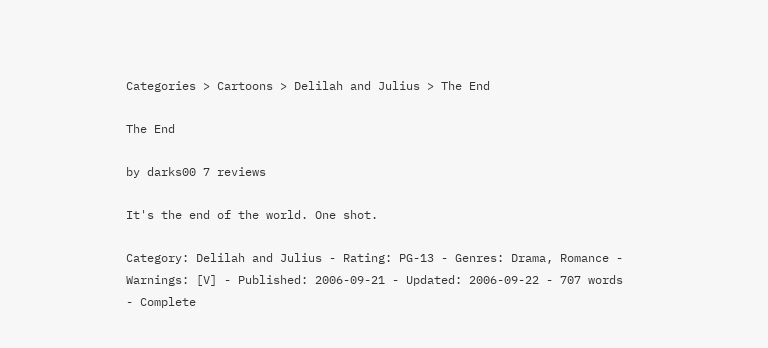Categories > Cartoons > Delilah and Julius > The End

The End

by darks00 7 reviews

It's the end of the world. One shot.

Category: Delilah and Julius - Rating: PG-13 - Genres: Drama, Romance - Warnings: [V] - Published: 2006-09-21 - Updated: 2006-09-22 - 707 words - Complete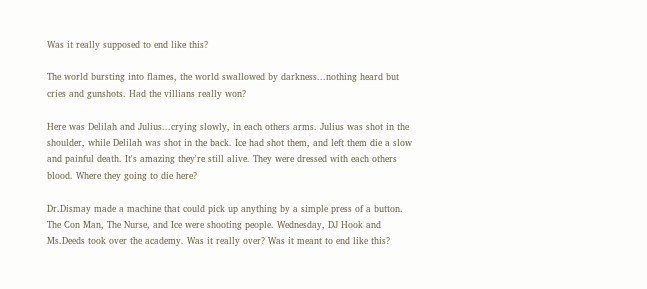Was it really supposed to end like this?

The world bursting into flames, the world swallowed by darkness...nothing heard but cries and gunshots. Had the villians really won?

Here was Delilah and Julius...crying slowly, in each others arms. Julius was shot in the shoulder, while Delilah was shot in the back. Ice had shot them, and left them die a slow and painful death. It's amazing they're still alive. They were dressed with each others blood. Where they going to die here?

Dr.Dismay made a machine that could pick up anything by a simple press of a button. The Con Man, The Nurse, and Ice were shooting people. Wednesday, DJ Hook and Ms.Deeds took over the academy. Was it really over? Was it meant to end like this?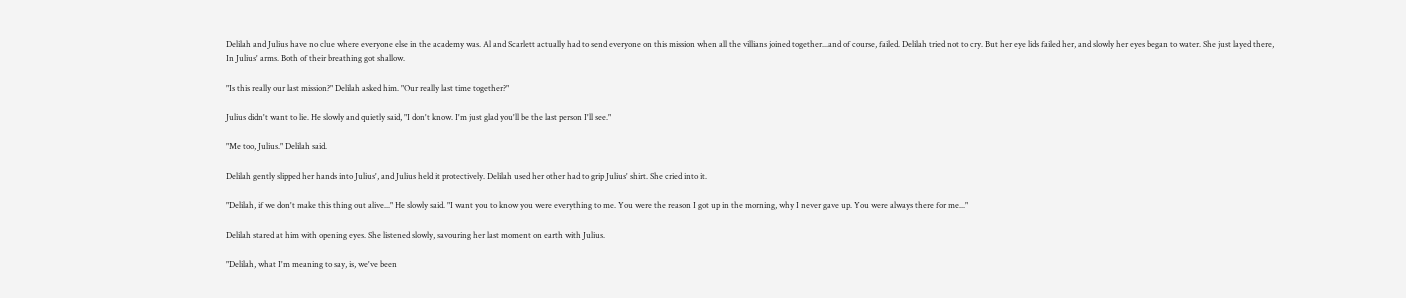Delilah and Julius have no clue where everyone else in the academy was. Al and Scarlett actually had to send everyone on this mission when all the villians joined together...and of course, failed. Delilah tried not to cry. But her eye lids failed her, and slowly her eyes began to water. She just layed there, In Julius' arms. Both of their breathing got shallow.

"Is this really our last mission?" Delilah asked him. "Our really last time together?"

Julius didn't want to lie. He slowly and quietly said, "I don't know. I'm just glad you'll be the last person I'll see."

"Me too, Julius." Delilah said.

Delilah gently slipped her hands into Julius', and Julius held it protectively. Delilah used her other had to grip Julius' shirt. She cried into it.

"Delilah, if we don't make this thing out alive..." He slowly said. "I want you to know you were everything to me. You were the reason I got up in the morning, why I never gave up. You were always there for me..."

Delilah stared at him with opening eyes. She listened slowly, savouring her last moment on earth with Julius.

"Delilah, what I'm meaning to say, is, we've been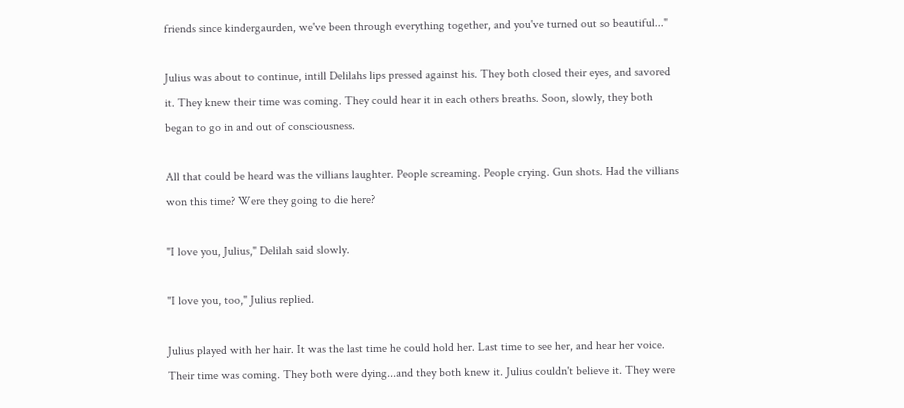friends since kindergaurden, we've been through everything together, and you've turned out so beautiful..."

Julius was about to continue, intill Delilahs lips pressed against his. They both closed their eyes, and savored it. They knew their time was coming. They could hear it in each others breaths. Soon, slowly, they both began to go in and out of consciousness.

All that could be heard was the villians laughter. People screaming. People crying. Gun shots. Had the villians won this time? Were they going to die here?

"I love you, Julius," Delilah said slowly.

"I love you, too," Julius replied.

Julius played with her hair. It was the last time he could hold her. Last time to see her, and hear her voice. Their time was coming. They both were dying...and they both knew it. Julius couldn't believe it. They were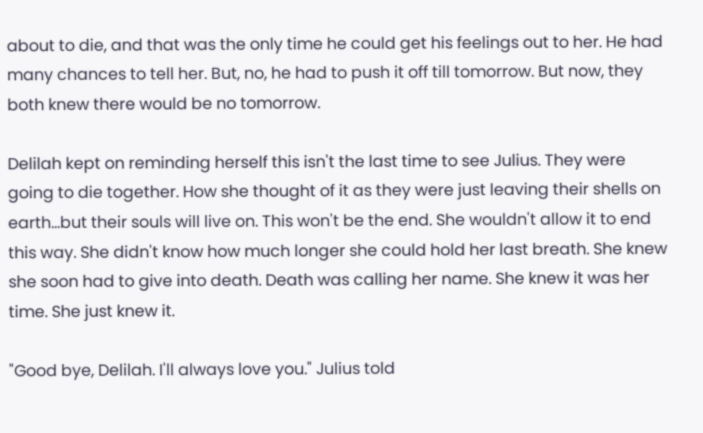about to die, and that was the only time he could get his feelings out to her. He had many chances to tell her. But, no, he had to push it off till tomorrow. But now, they both knew there would be no tomorrow.

Delilah kept on reminding herself this isn't the last time to see Julius. They were going to die together. How she thought of it as they were just leaving their shells on earth...but their souls will live on. This won't be the end. She wouldn't allow it to end this way. She didn't know how much longer she could hold her last breath. She knew she soon had to give into death. Death was calling her name. She knew it was her time. She just knew it.

"Good bye, Delilah. I'll always love you." Julius told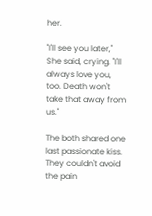her.

"I'll see you later," She said, crying. "I'll always love you, too. Death won't take that away from us."

The both shared one last passionate kiss. They couldn't avoid the pain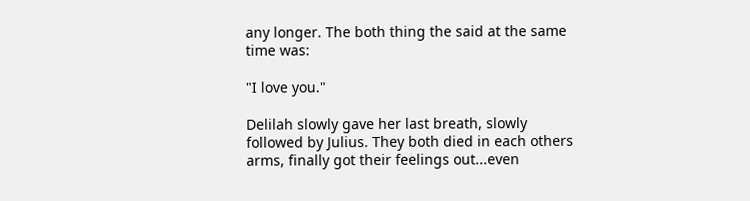any longer. The both thing the said at the same time was:

"I love you."

Delilah slowly gave her last breath, slowly followed by Julius. They both died in each others arms, finally got their feelings out...even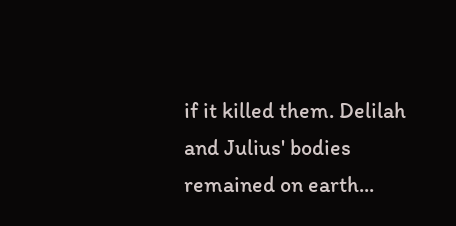if it killed them. Delilah and Julius' bodies remained on earth...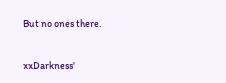But no ones there.


xxDarkness'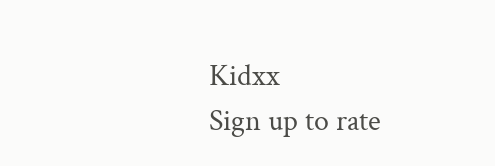Kidxx
Sign up to rate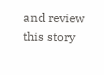and review this story